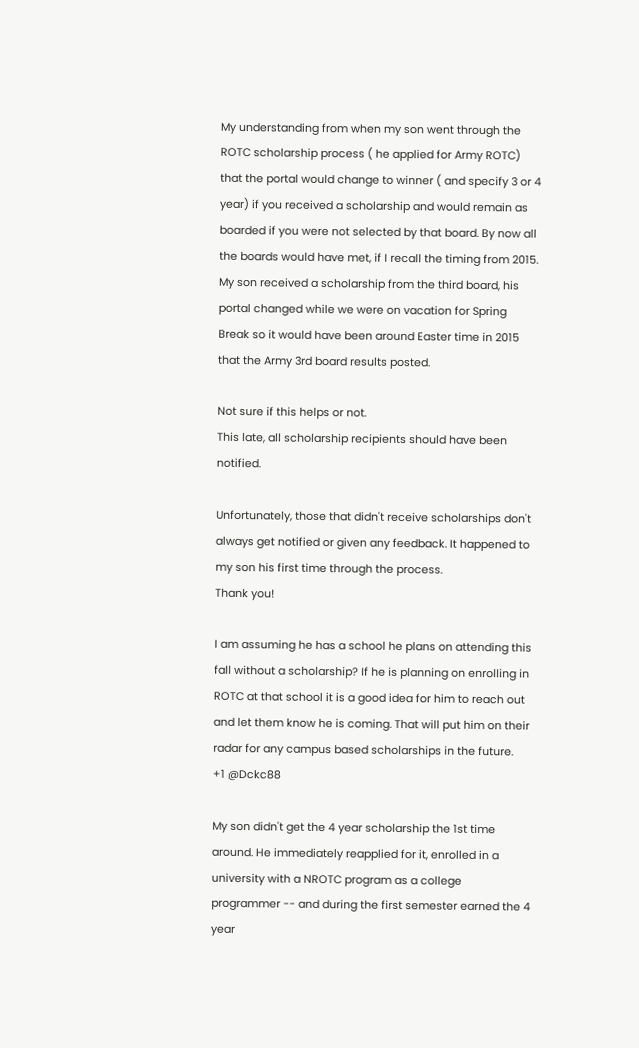My understanding from when my son went through the ROTC scholarship process ( he applied for Army ROTC) that the portal would change to winner ( and specify 3 or 4 year) if you received a scholarship and would remain as boarded if you were not selected by that board. By now all the boards would have met, if I recall the timing from 2015. My son received a scholarship from the third board, his portal changed while we were on vacation for Spring Break so it would have been around Easter time in 2015 that the Army 3rd board results posted.

Not sure if this helps or not.
This late, all scholarship recipients should have been notified.

Unfortunately, those that didn't receive scholarships don't always get notified or given any feedback. It happened to my son his first time through the process.
Thank you!

I am assuming he has a school he plans on attending this fall without a scholarship? If he is planning on enrolling in ROTC at that school it is a good idea for him to reach out and let them know he is coming. That will put him on their radar for any campus based scholarships in the future.
+1 @Dckc88

My son didn't get the 4 year scholarship the 1st time around. He immediately reapplied for it, enrolled in a university with a NROTC program as a college programmer -- and during the first semester earned the 4 year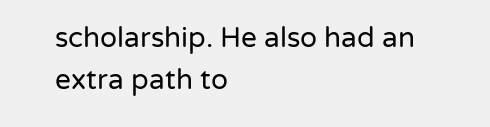scholarship. He also had an extra path to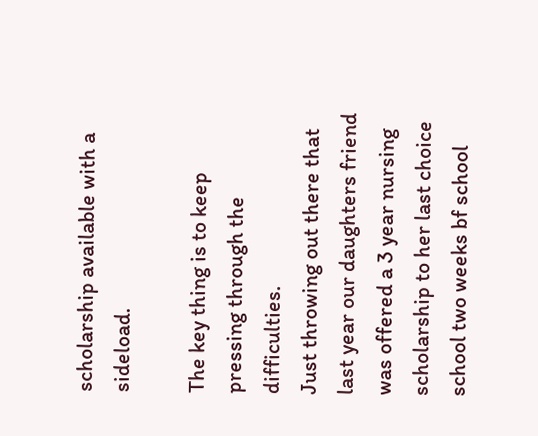scholarship available with a sideload.

The key thing is to keep pressing through the difficulties.
Just throwing out there that last year our daughters friend was offered a 3 year nursing scholarship to her last choice school two weeks bf school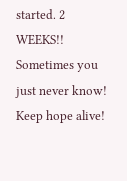started. 2 WEEKS!! Sometimes you just never know! Keep hope alive!